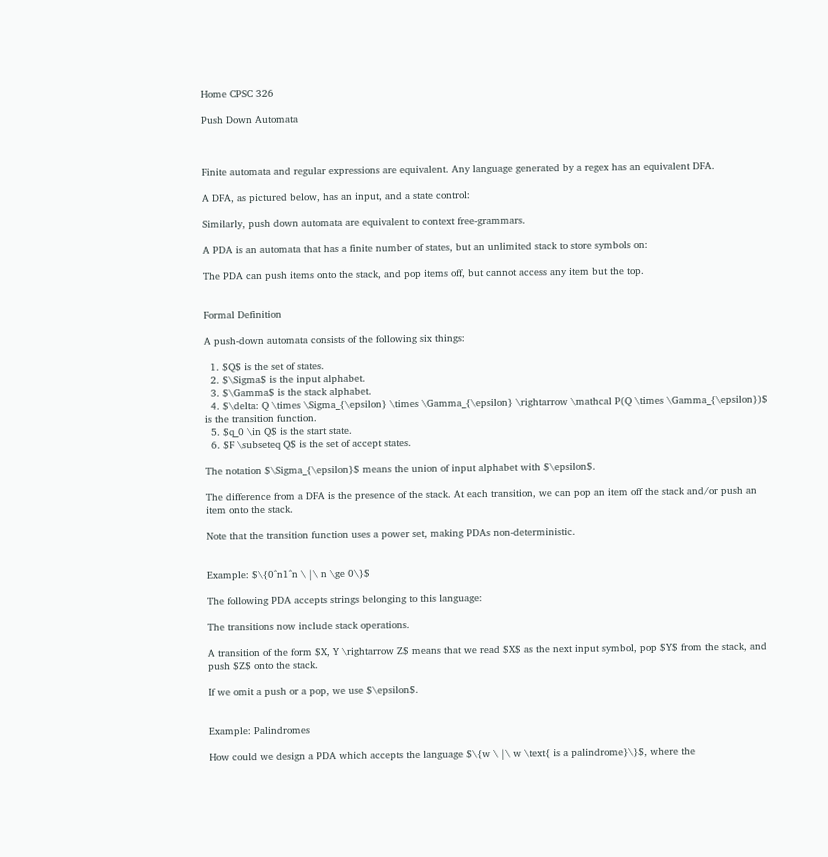Home CPSC 326

Push Down Automata



Finite automata and regular expressions are equivalent. Any language generated by a regex has an equivalent DFA.

A DFA, as pictured below, has an input, and a state control:

Similarly, push down automata are equivalent to context free-grammars.

A PDA is an automata that has a finite number of states, but an unlimited stack to store symbols on:

The PDA can push items onto the stack, and pop items off, but cannot access any item but the top.


Formal Definition

A push-down automata consists of the following six things:

  1. $Q$ is the set of states.
  2. $\Sigma$ is the input alphabet.
  3. $\Gamma$ is the stack alphabet.
  4. $\delta: Q \times \Sigma_{\epsilon} \times \Gamma_{\epsilon} \rightarrow \mathcal P(Q \times \Gamma_{\epsilon})$ is the transition function.
  5. $q_0 \in Q$ is the start state.
  6. $F \subseteq Q$ is the set of accept states.

The notation $\Sigma_{\epsilon}$ means the union of input alphabet with $\epsilon$.

The difference from a DFA is the presence of the stack. At each transition, we can pop an item off the stack and/or push an item onto the stack.

Note that the transition function uses a power set, making PDAs non-deterministic.


Example: $\{0^n1^n \ |\ n \ge 0\}$

The following PDA accepts strings belonging to this language:

The transitions now include stack operations.

A transition of the form $X, Y \rightarrow Z$ means that we read $X$ as the next input symbol, pop $Y$ from the stack, and push $Z$ onto the stack.

If we omit a push or a pop, we use $\epsilon$.


Example: Palindromes

How could we design a PDA which accepts the language $\{w \ |\ w \text{ is a palindrome}\}$, where the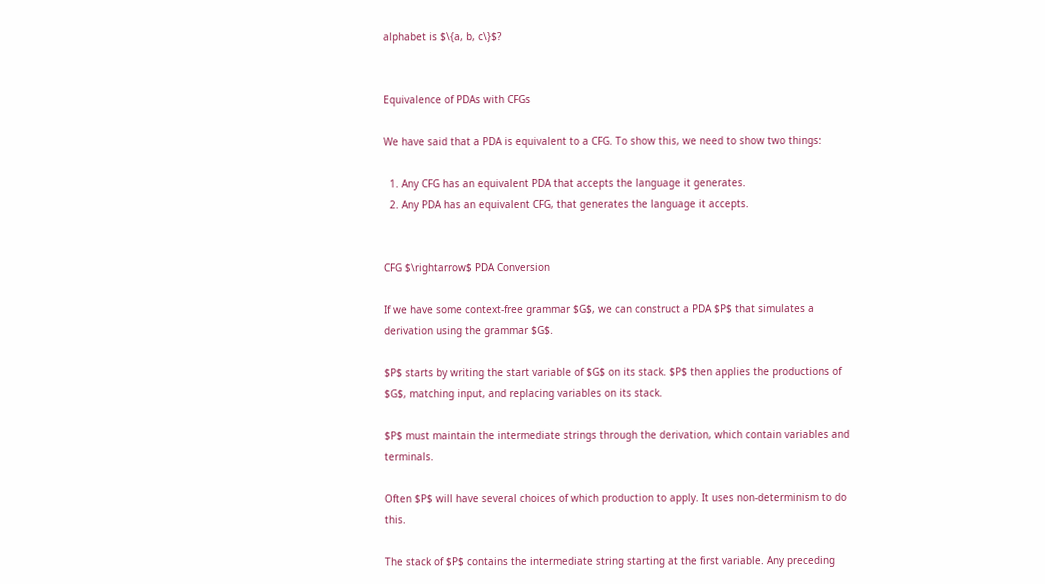alphabet is $\{a, b, c\}$?


Equivalence of PDAs with CFGs

We have said that a PDA is equivalent to a CFG. To show this, we need to show two things:

  1. Any CFG has an equivalent PDA that accepts the language it generates.
  2. Any PDA has an equivalent CFG, that generates the language it accepts.


CFG $\rightarrow$ PDA Conversion

If we have some context-free grammar $G$, we can construct a PDA $P$ that simulates a derivation using the grammar $G$.

$P$ starts by writing the start variable of $G$ on its stack. $P$ then applies the productions of $G$, matching input, and replacing variables on its stack.

$P$ must maintain the intermediate strings through the derivation, which contain variables and terminals.

Often $P$ will have several choices of which production to apply. It uses non-determinism to do this.

The stack of $P$ contains the intermediate string starting at the first variable. Any preceding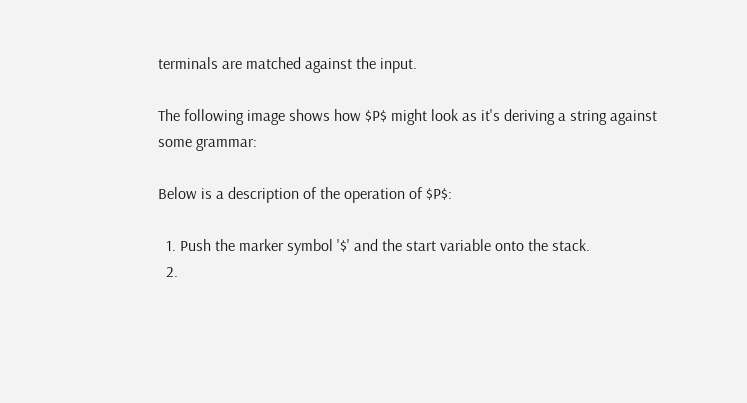terminals are matched against the input.

The following image shows how $P$ might look as it's deriving a string against some grammar:

Below is a description of the operation of $P$:

  1. Push the marker symbol '$' and the start variable onto the stack.
  2.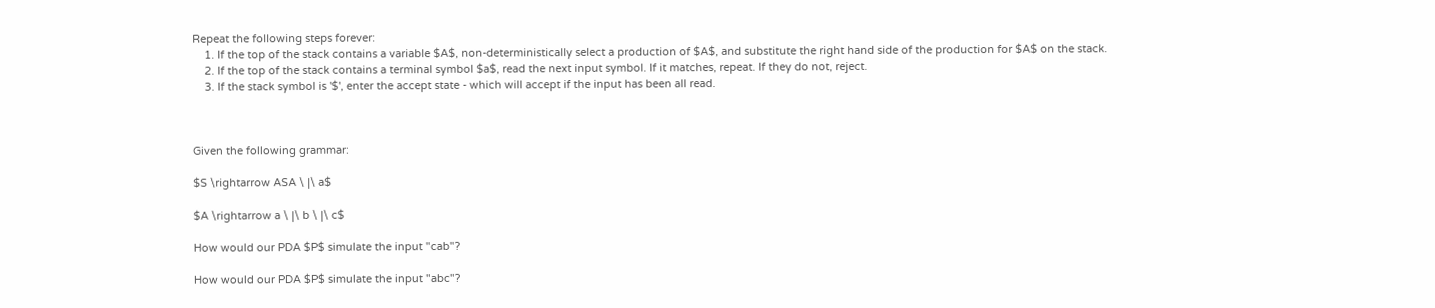Repeat the following steps forever:
    1. If the top of the stack contains a variable $A$, non-deterministically select a production of $A$, and substitute the right hand side of the production for $A$ on the stack.
    2. If the top of the stack contains a terminal symbol $a$, read the next input symbol. If it matches, repeat. If they do not, reject.
    3. If the stack symbol is '$', enter the accept state - which will accept if the input has been all read.



Given the following grammar:

$S \rightarrow ASA \ |\ a$

$A \rightarrow a \ |\ b \ |\ c$

How would our PDA $P$ simulate the input "cab"?

How would our PDA $P$ simulate the input "abc"?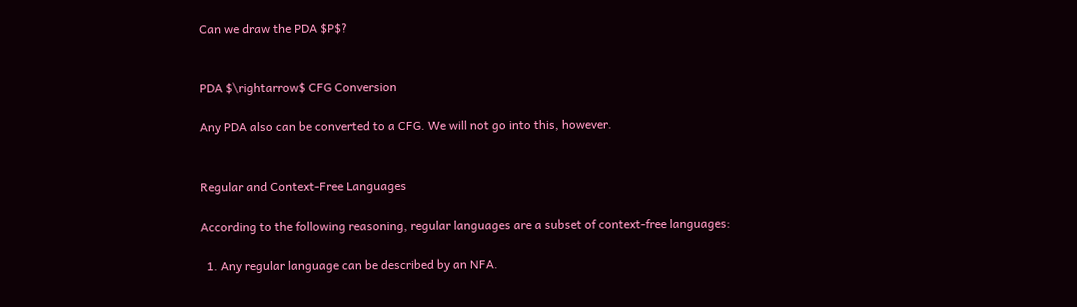Can we draw the PDA $P$?


PDA $\rightarrow$ CFG Conversion

Any PDA also can be converted to a CFG. We will not go into this, however.


Regular and Context-Free Languages

According to the following reasoning, regular languages are a subset of context-free languages:

  1. Any regular language can be described by an NFA.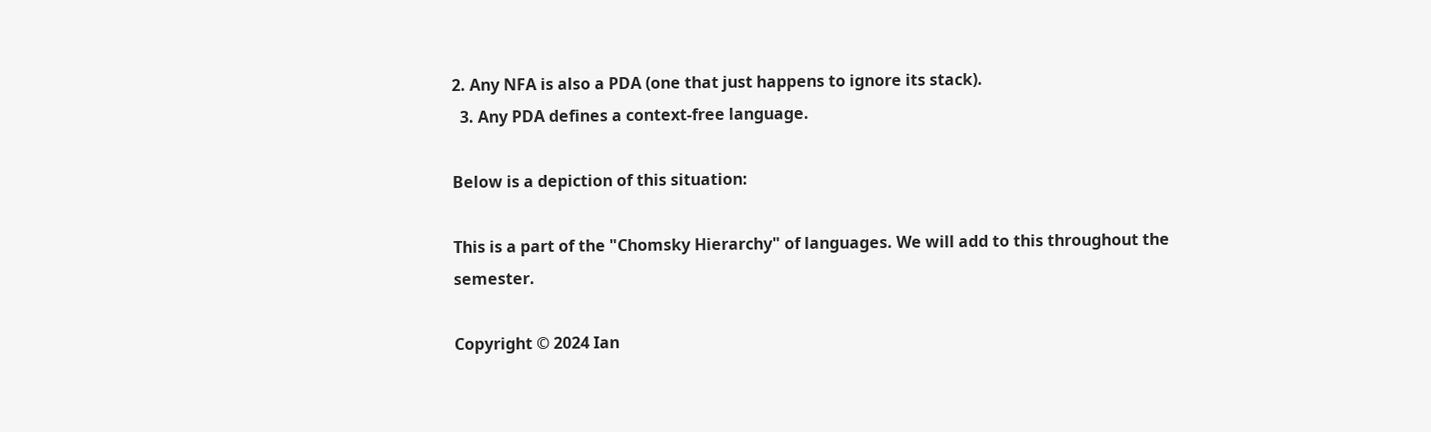2. Any NFA is also a PDA (one that just happens to ignore its stack).
  3. Any PDA defines a context-free language.

Below is a depiction of this situation:

This is a part of the "Chomsky Hierarchy" of languages. We will add to this throughout the semester.

Copyright © 2024 Ian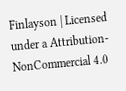Finlayson | Licensed under a Attribution-NonCommercial 4.0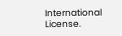International License.